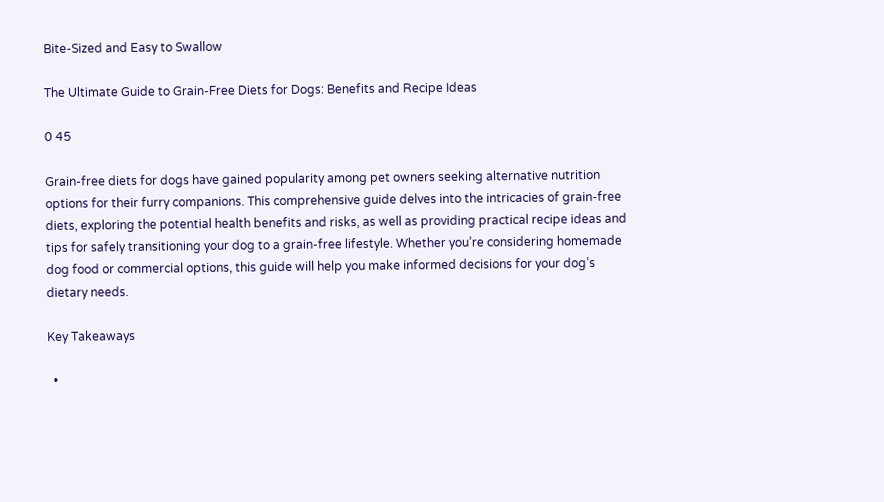Bite-Sized and Easy to Swallow

The Ultimate Guide to Grain-Free Diets for Dogs: Benefits and Recipe Ideas

0 45

Grain-free diets for dogs have gained popularity among pet owners seeking alternative nutrition options for their furry companions. This comprehensive guide delves into the intricacies of grain-free diets, exploring the potential health benefits and risks, as well as providing practical recipe ideas and tips for safely transitioning your dog to a grain-free lifestyle. Whether you’re considering homemade dog food or commercial options, this guide will help you make informed decisions for your dog’s dietary needs.

Key Takeaways

  •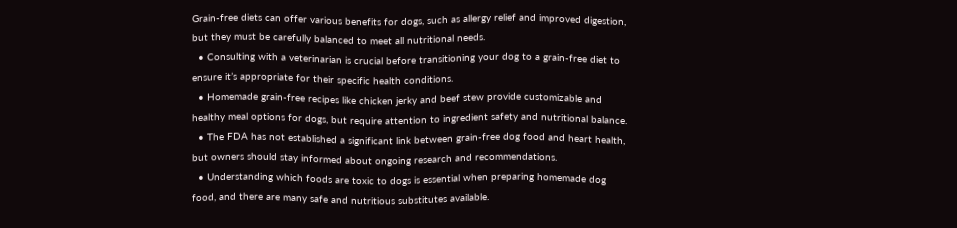Grain-free diets can offer various benefits for dogs, such as allergy relief and improved digestion, but they must be carefully balanced to meet all nutritional needs.
  • Consulting with a veterinarian is crucial before transitioning your dog to a grain-free diet to ensure it’s appropriate for their specific health conditions.
  • Homemade grain-free recipes like chicken jerky and beef stew provide customizable and healthy meal options for dogs, but require attention to ingredient safety and nutritional balance.
  • The FDA has not established a significant link between grain-free dog food and heart health, but owners should stay informed about ongoing research and recommendations.
  • Understanding which foods are toxic to dogs is essential when preparing homemade dog food, and there are many safe and nutritious substitutes available.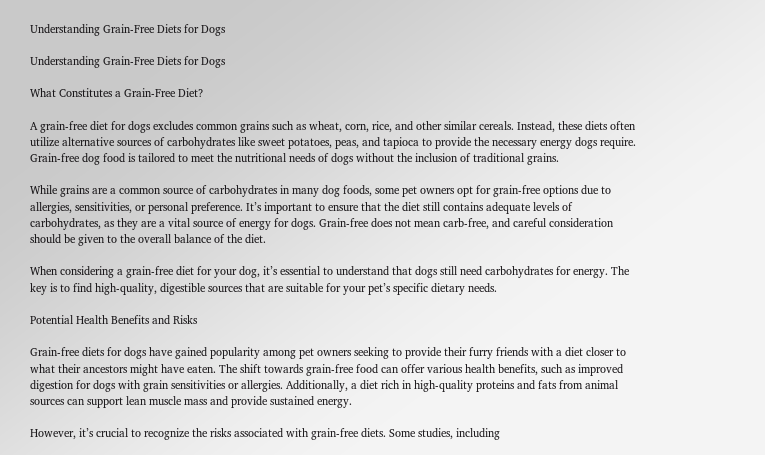Understanding Grain-Free Diets for Dogs

Understanding Grain-Free Diets for Dogs

What Constitutes a Grain-Free Diet?

A grain-free diet for dogs excludes common grains such as wheat, corn, rice, and other similar cereals. Instead, these diets often utilize alternative sources of carbohydrates like sweet potatoes, peas, and tapioca to provide the necessary energy dogs require. Grain-free dog food is tailored to meet the nutritional needs of dogs without the inclusion of traditional grains.

While grains are a common source of carbohydrates in many dog foods, some pet owners opt for grain-free options due to allergies, sensitivities, or personal preference. It’s important to ensure that the diet still contains adequate levels of carbohydrates, as they are a vital source of energy for dogs. Grain-free does not mean carb-free, and careful consideration should be given to the overall balance of the diet.

When considering a grain-free diet for your dog, it’s essential to understand that dogs still need carbohydrates for energy. The key is to find high-quality, digestible sources that are suitable for your pet’s specific dietary needs.

Potential Health Benefits and Risks

Grain-free diets for dogs have gained popularity among pet owners seeking to provide their furry friends with a diet closer to what their ancestors might have eaten. The shift towards grain-free food can offer various health benefits, such as improved digestion for dogs with grain sensitivities or allergies. Additionally, a diet rich in high-quality proteins and fats from animal sources can support lean muscle mass and provide sustained energy.

However, it’s crucial to recognize the risks associated with grain-free diets. Some studies, including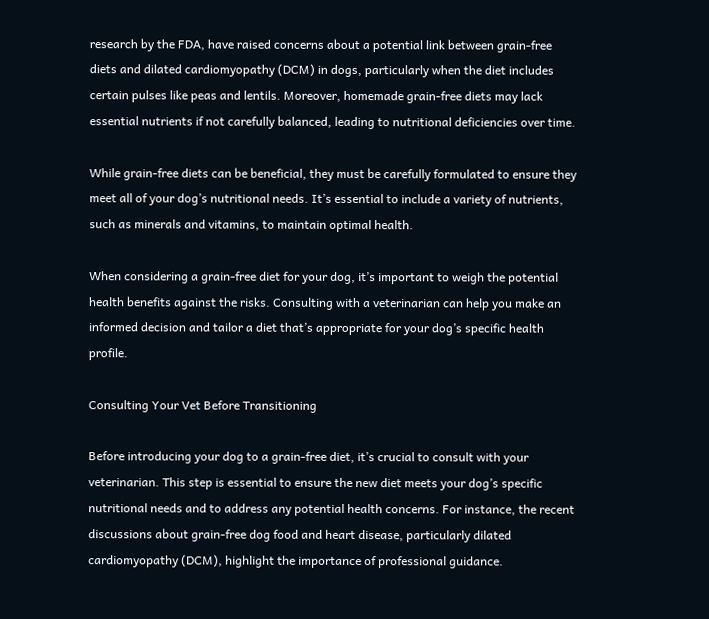research by the FDA, have raised concerns about a potential link between grain-free diets and dilated cardiomyopathy (DCM) in dogs, particularly when the diet includes certain pulses like peas and lentils. Moreover, homemade grain-free diets may lack essential nutrients if not carefully balanced, leading to nutritional deficiencies over time.

While grain-free diets can be beneficial, they must be carefully formulated to ensure they meet all of your dog’s nutritional needs. It’s essential to include a variety of nutrients, such as minerals and vitamins, to maintain optimal health.

When considering a grain-free diet for your dog, it’s important to weigh the potential health benefits against the risks. Consulting with a veterinarian can help you make an informed decision and tailor a diet that’s appropriate for your dog’s specific health profile.

Consulting Your Vet Before Transitioning

Before introducing your dog to a grain-free diet, it’s crucial to consult with your veterinarian. This step is essential to ensure the new diet meets your dog’s specific nutritional needs and to address any potential health concerns. For instance, the recent discussions about grain-free dog food and heart disease, particularly dilated cardiomyopathy (DCM), highlight the importance of professional guidance.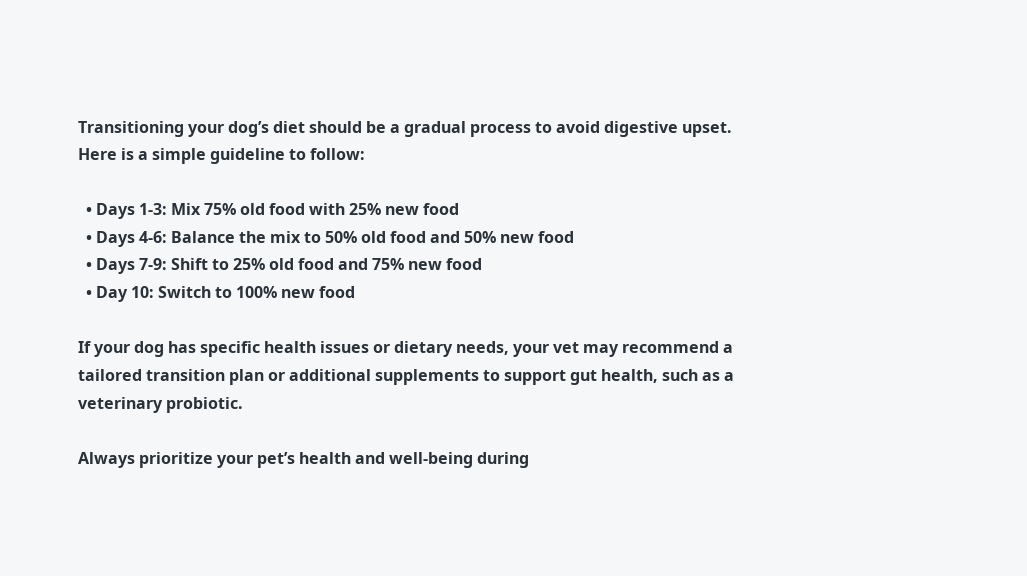Transitioning your dog’s diet should be a gradual process to avoid digestive upset. Here is a simple guideline to follow:

  • Days 1-3: Mix 75% old food with 25% new food
  • Days 4-6: Balance the mix to 50% old food and 50% new food
  • Days 7-9: Shift to 25% old food and 75% new food
  • Day 10: Switch to 100% new food

If your dog has specific health issues or dietary needs, your vet may recommend a tailored transition plan or additional supplements to support gut health, such as a veterinary probiotic.

Always prioritize your pet’s health and well-being during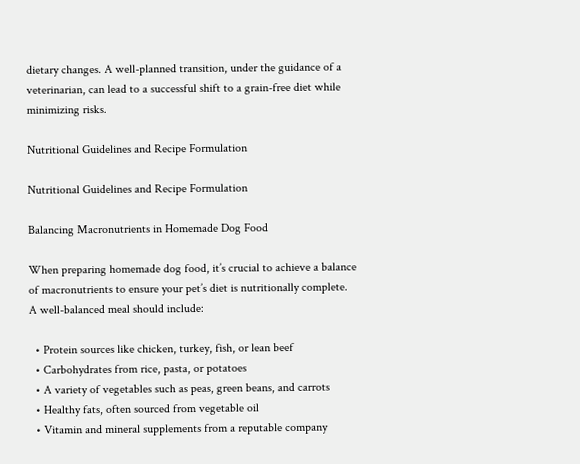dietary changes. A well-planned transition, under the guidance of a veterinarian, can lead to a successful shift to a grain-free diet while minimizing risks.

Nutritional Guidelines and Recipe Formulation

Nutritional Guidelines and Recipe Formulation

Balancing Macronutrients in Homemade Dog Food

When preparing homemade dog food, it’s crucial to achieve a balance of macronutrients to ensure your pet’s diet is nutritionally complete. A well-balanced meal should include:

  • Protein sources like chicken, turkey, fish, or lean beef
  • Carbohydrates from rice, pasta, or potatoes
  • A variety of vegetables such as peas, green beans, and carrots
  • Healthy fats, often sourced from vegetable oil
  • Vitamin and mineral supplements from a reputable company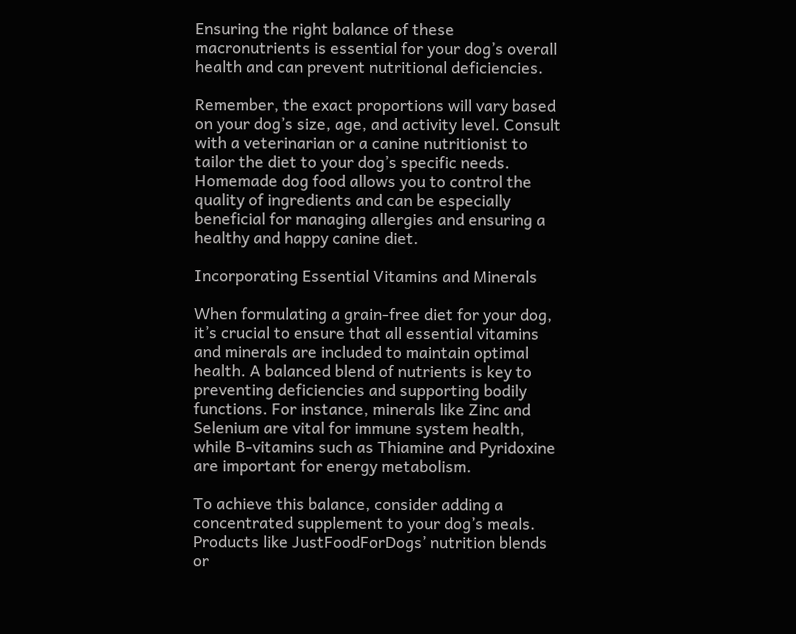Ensuring the right balance of these macronutrients is essential for your dog’s overall health and can prevent nutritional deficiencies.

Remember, the exact proportions will vary based on your dog’s size, age, and activity level. Consult with a veterinarian or a canine nutritionist to tailor the diet to your dog’s specific needs. Homemade dog food allows you to control the quality of ingredients and can be especially beneficial for managing allergies and ensuring a healthy and happy canine diet.

Incorporating Essential Vitamins and Minerals

When formulating a grain-free diet for your dog, it’s crucial to ensure that all essential vitamins and minerals are included to maintain optimal health. A balanced blend of nutrients is key to preventing deficiencies and supporting bodily functions. For instance, minerals like Zinc and Selenium are vital for immune system health, while B-vitamins such as Thiamine and Pyridoxine are important for energy metabolism.

To achieve this balance, consider adding a concentrated supplement to your dog’s meals. Products like JustFoodForDogs’ nutrition blends or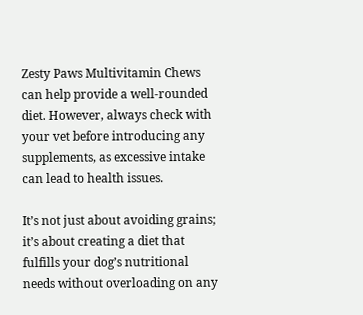Zesty Paws Multivitamin Chews can help provide a well-rounded diet. However, always check with your vet before introducing any supplements, as excessive intake can lead to health issues.

It’s not just about avoiding grains; it’s about creating a diet that fulfills your dog’s nutritional needs without overloading on any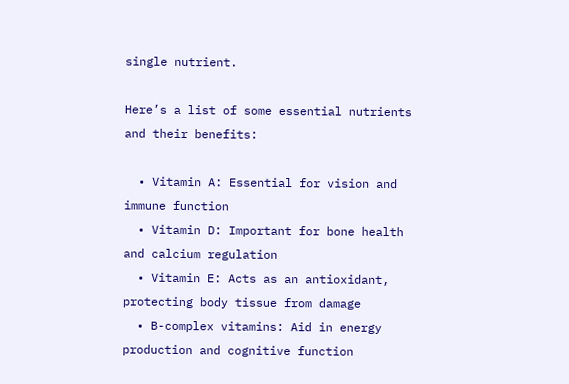single nutrient.

Here’s a list of some essential nutrients and their benefits:

  • Vitamin A: Essential for vision and immune function
  • Vitamin D: Important for bone health and calcium regulation
  • Vitamin E: Acts as an antioxidant, protecting body tissue from damage
  • B-complex vitamins: Aid in energy production and cognitive function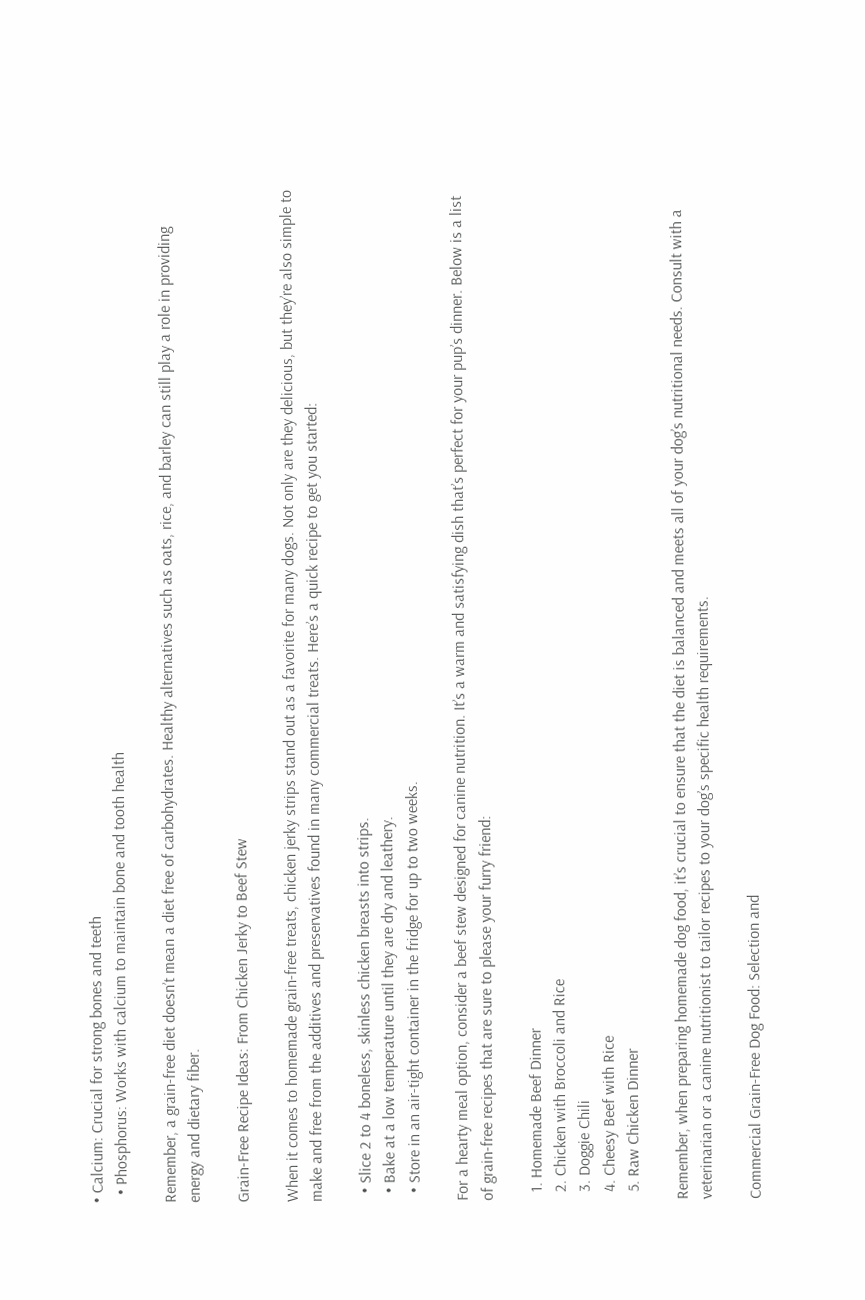• Calcium: Crucial for strong bones and teeth
  • Phosphorus: Works with calcium to maintain bone and tooth health

Remember, a grain-free diet doesn’t mean a diet free of carbohydrates. Healthy alternatives such as oats, rice, and barley can still play a role in providing energy and dietary fiber.

Grain-Free Recipe Ideas: From Chicken Jerky to Beef Stew

When it comes to homemade grain-free treats, chicken jerky strips stand out as a favorite for many dogs. Not only are they delicious, but they’re also simple to make and free from the additives and preservatives found in many commercial treats. Here’s a quick recipe to get you started:

  • Slice 2 to 4 boneless, skinless chicken breasts into strips.
  • Bake at a low temperature until they are dry and leathery.
  • Store in an air-tight container in the fridge for up to two weeks.

For a hearty meal option, consider a beef stew designed for canine nutrition. It’s a warm and satisfying dish that’s perfect for your pup’s dinner. Below is a list of grain-free recipes that are sure to please your furry friend:

  1. Homemade Beef Dinner
  2. Chicken with Broccoli and Rice
  3. Doggie Chili
  4. Cheesy Beef with Rice
  5. Raw Chicken Dinner

Remember, when preparing homemade dog food, it’s crucial to ensure that the diet is balanced and meets all of your dog’s nutritional needs. Consult with a veterinarian or a canine nutritionist to tailor recipes to your dog’s specific health requirements.

Commercial Grain-Free Dog Food: Selection and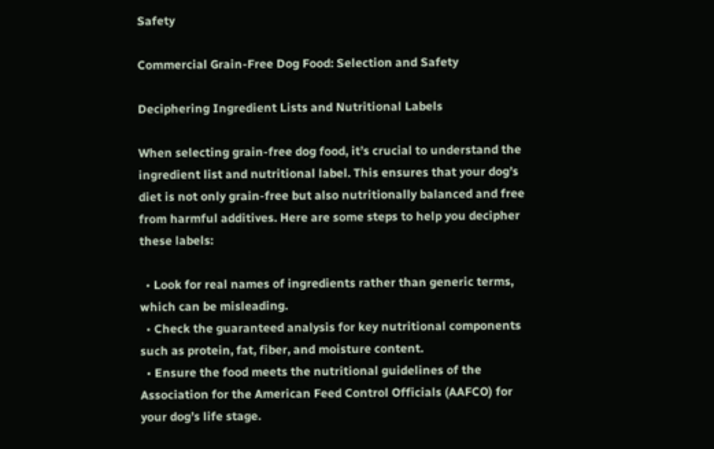Safety

Commercial Grain-Free Dog Food: Selection and Safety

Deciphering Ingredient Lists and Nutritional Labels

When selecting grain-free dog food, it’s crucial to understand the ingredient list and nutritional label. This ensures that your dog’s diet is not only grain-free but also nutritionally balanced and free from harmful additives. Here are some steps to help you decipher these labels:

  • Look for real names of ingredients rather than generic terms, which can be misleading.
  • Check the guaranteed analysis for key nutritional components such as protein, fat, fiber, and moisture content.
  • Ensure the food meets the nutritional guidelines of the Association for the American Feed Control Officials (AAFCO) for your dog’s life stage.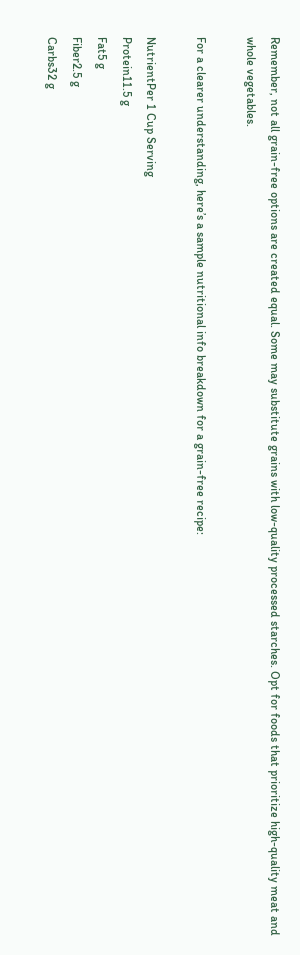Remember, not all grain-free options are created equal. Some may substitute grains with low-quality processed starches. Opt for foods that prioritize high-quality meat and whole vegetables.

For a clearer understanding, here’s a sample nutritional info breakdown for a grain-free recipe:

NutrientPer 1 Cup Serving
Protein11.5 g
Fat5 g
Fiber2.5 g
Carbs32 g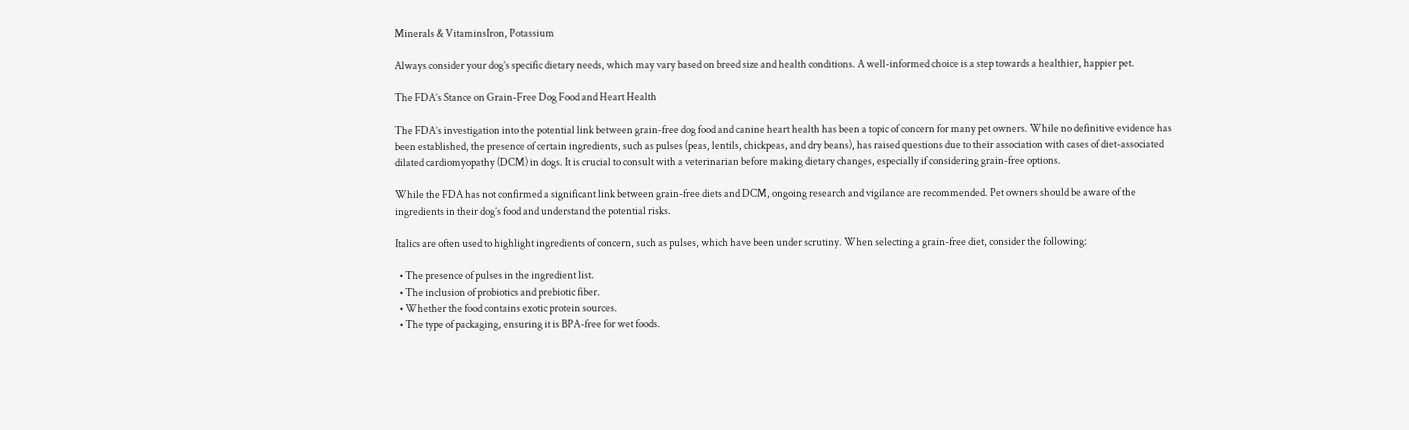Minerals & VitaminsIron, Potassium

Always consider your dog’s specific dietary needs, which may vary based on breed size and health conditions. A well-informed choice is a step towards a healthier, happier pet.

The FDA’s Stance on Grain-Free Dog Food and Heart Health

The FDA’s investigation into the potential link between grain-free dog food and canine heart health has been a topic of concern for many pet owners. While no definitive evidence has been established, the presence of certain ingredients, such as pulses (peas, lentils, chickpeas, and dry beans), has raised questions due to their association with cases of diet-associated dilated cardiomyopathy (DCM) in dogs. It is crucial to consult with a veterinarian before making dietary changes, especially if considering grain-free options.

While the FDA has not confirmed a significant link between grain-free diets and DCM, ongoing research and vigilance are recommended. Pet owners should be aware of the ingredients in their dog’s food and understand the potential risks.

Italics are often used to highlight ingredients of concern, such as pulses, which have been under scrutiny. When selecting a grain-free diet, consider the following:

  • The presence of pulses in the ingredient list.
  • The inclusion of probiotics and prebiotic fiber.
  • Whether the food contains exotic protein sources.
  • The type of packaging, ensuring it is BPA-free for wet foods.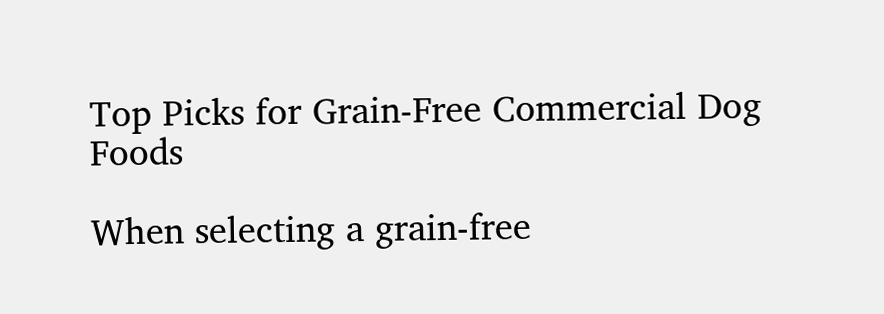Top Picks for Grain-Free Commercial Dog Foods

When selecting a grain-free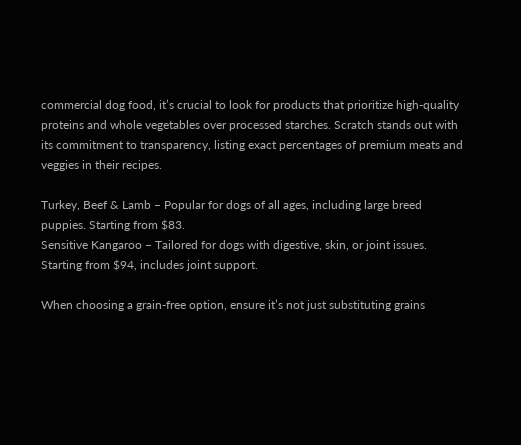commercial dog food, it’s crucial to look for products that prioritize high-quality proteins and whole vegetables over processed starches. Scratch stands out with its commitment to transparency, listing exact percentages of premium meats and veggies in their recipes.

Turkey, Beef & Lamb – Popular for dogs of all ages, including large breed puppies. Starting from $83.
Sensitive Kangaroo – Tailored for dogs with digestive, skin, or joint issues. Starting from $94, includes joint support.

When choosing a grain-free option, ensure it’s not just substituting grains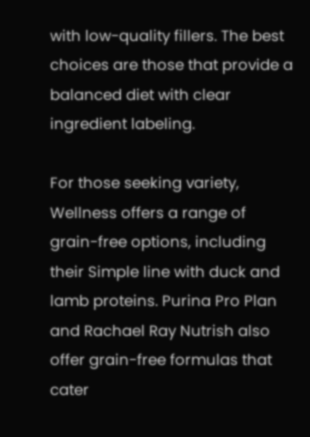with low-quality fillers. The best choices are those that provide a balanced diet with clear ingredient labeling.

For those seeking variety, Wellness offers a range of grain-free options, including their Simple line with duck and lamb proteins. Purina Pro Plan and Rachael Ray Nutrish also offer grain-free formulas that cater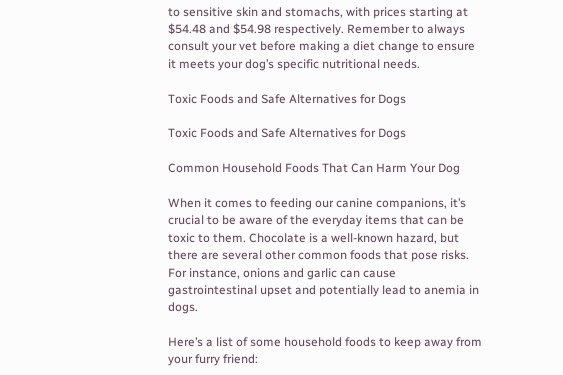to sensitive skin and stomachs, with prices starting at $54.48 and $54.98 respectively. Remember to always consult your vet before making a diet change to ensure it meets your dog’s specific nutritional needs.

Toxic Foods and Safe Alternatives for Dogs

Toxic Foods and Safe Alternatives for Dogs

Common Household Foods That Can Harm Your Dog

When it comes to feeding our canine companions, it’s crucial to be aware of the everyday items that can be toxic to them. Chocolate is a well-known hazard, but there are several other common foods that pose risks. For instance, onions and garlic can cause gastrointestinal upset and potentially lead to anemia in dogs.

Here’s a list of some household foods to keep away from your furry friend: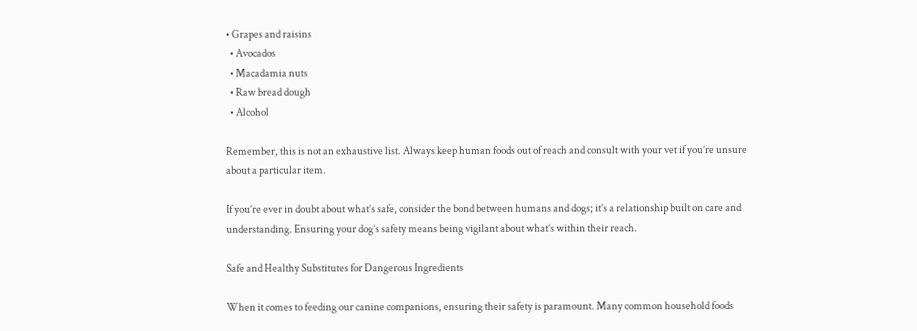• Grapes and raisins
  • Avocados
  • Macadamia nuts
  • Raw bread dough
  • Alcohol

Remember, this is not an exhaustive list. Always keep human foods out of reach and consult with your vet if you’re unsure about a particular item.

If you’re ever in doubt about what’s safe, consider the bond between humans and dogs; it’s a relationship built on care and understanding. Ensuring your dog’s safety means being vigilant about what’s within their reach.

Safe and Healthy Substitutes for Dangerous Ingredients

When it comes to feeding our canine companions, ensuring their safety is paramount. Many common household foods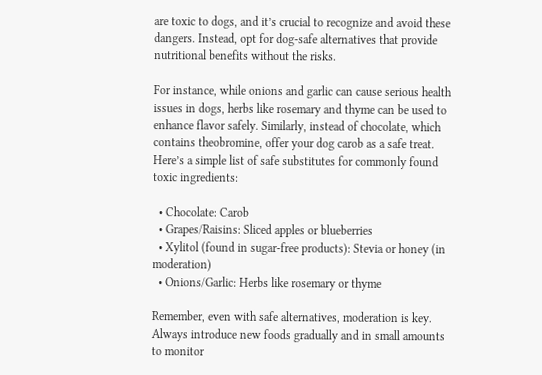are toxic to dogs, and it’s crucial to recognize and avoid these dangers. Instead, opt for dog-safe alternatives that provide nutritional benefits without the risks.

For instance, while onions and garlic can cause serious health issues in dogs, herbs like rosemary and thyme can be used to enhance flavor safely. Similarly, instead of chocolate, which contains theobromine, offer your dog carob as a safe treat. Here’s a simple list of safe substitutes for commonly found toxic ingredients:

  • Chocolate: Carob
  • Grapes/Raisins: Sliced apples or blueberries
  • Xylitol (found in sugar-free products): Stevia or honey (in moderation)
  • Onions/Garlic: Herbs like rosemary or thyme

Remember, even with safe alternatives, moderation is key. Always introduce new foods gradually and in small amounts to monitor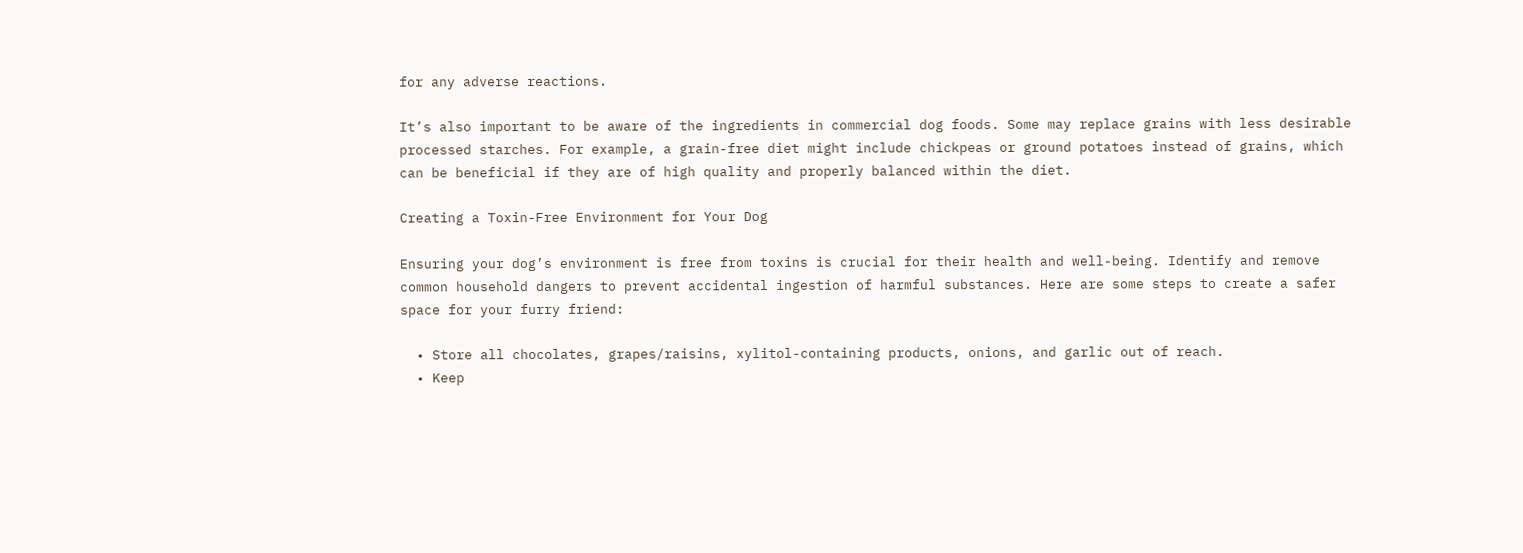for any adverse reactions.

It’s also important to be aware of the ingredients in commercial dog foods. Some may replace grains with less desirable processed starches. For example, a grain-free diet might include chickpeas or ground potatoes instead of grains, which can be beneficial if they are of high quality and properly balanced within the diet.

Creating a Toxin-Free Environment for Your Dog

Ensuring your dog’s environment is free from toxins is crucial for their health and well-being. Identify and remove common household dangers to prevent accidental ingestion of harmful substances. Here are some steps to create a safer space for your furry friend:

  • Store all chocolates, grapes/raisins, xylitol-containing products, onions, and garlic out of reach.
  • Keep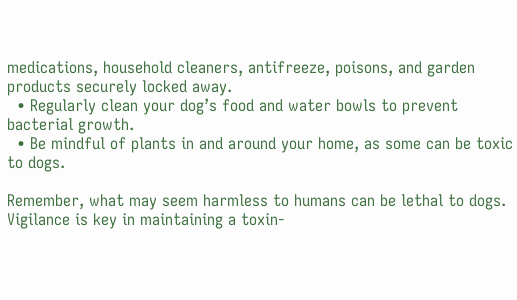medications, household cleaners, antifreeze, poisons, and garden products securely locked away.
  • Regularly clean your dog’s food and water bowls to prevent bacterial growth.
  • Be mindful of plants in and around your home, as some can be toxic to dogs.

Remember, what may seem harmless to humans can be lethal to dogs. Vigilance is key in maintaining a toxin-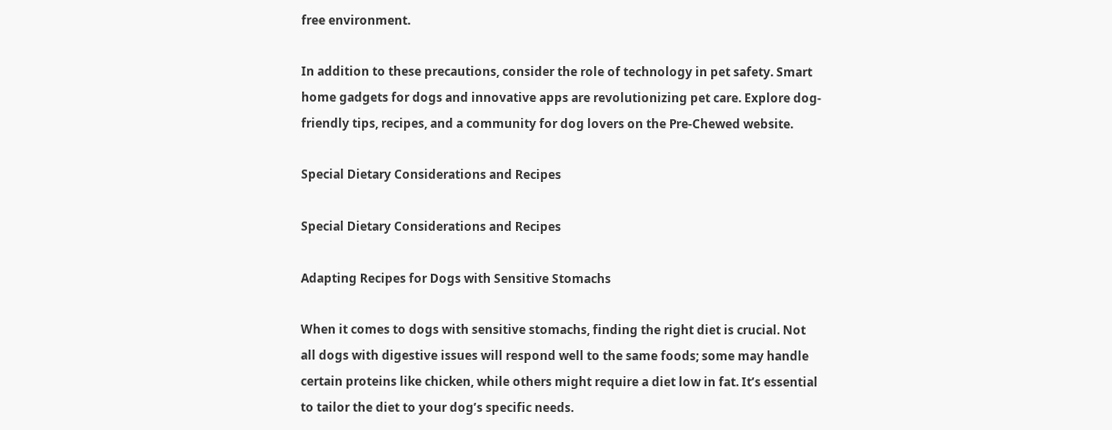free environment.

In addition to these precautions, consider the role of technology in pet safety. Smart home gadgets for dogs and innovative apps are revolutionizing pet care. Explore dog-friendly tips, recipes, and a community for dog lovers on the Pre-Chewed website.

Special Dietary Considerations and Recipes

Special Dietary Considerations and Recipes

Adapting Recipes for Dogs with Sensitive Stomachs

When it comes to dogs with sensitive stomachs, finding the right diet is crucial. Not all dogs with digestive issues will respond well to the same foods; some may handle certain proteins like chicken, while others might require a diet low in fat. It’s essential to tailor the diet to your dog’s specific needs.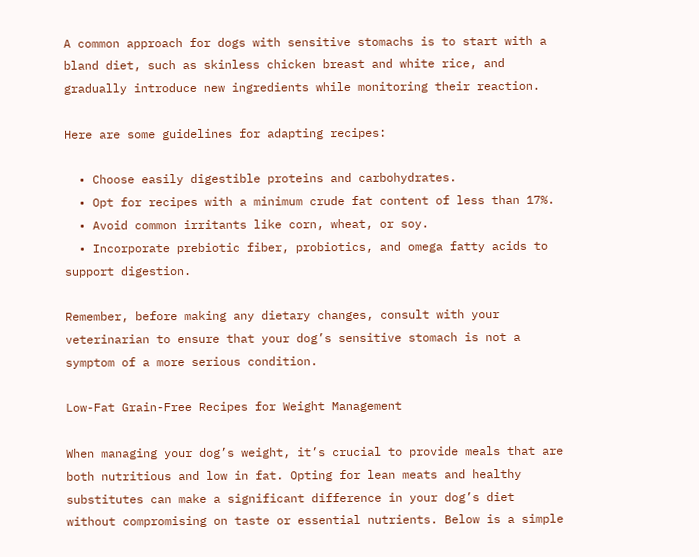A common approach for dogs with sensitive stomachs is to start with a bland diet, such as skinless chicken breast and white rice, and gradually introduce new ingredients while monitoring their reaction.

Here are some guidelines for adapting recipes:

  • Choose easily digestible proteins and carbohydrates.
  • Opt for recipes with a minimum crude fat content of less than 17%.
  • Avoid common irritants like corn, wheat, or soy.
  • Incorporate prebiotic fiber, probiotics, and omega fatty acids to support digestion.

Remember, before making any dietary changes, consult with your veterinarian to ensure that your dog’s sensitive stomach is not a symptom of a more serious condition.

Low-Fat Grain-Free Recipes for Weight Management

When managing your dog’s weight, it’s crucial to provide meals that are both nutritious and low in fat. Opting for lean meats and healthy substitutes can make a significant difference in your dog’s diet without compromising on taste or essential nutrients. Below is a simple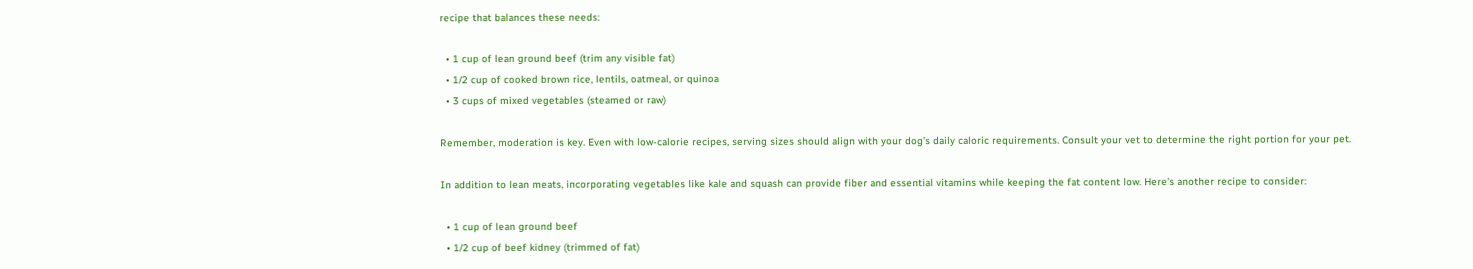recipe that balances these needs:

  • 1 cup of lean ground beef (trim any visible fat)
  • 1/2 cup of cooked brown rice, lentils, oatmeal, or quinoa
  • 3 cups of mixed vegetables (steamed or raw)

Remember, moderation is key. Even with low-calorie recipes, serving sizes should align with your dog’s daily caloric requirements. Consult your vet to determine the right portion for your pet.

In addition to lean meats, incorporating vegetables like kale and squash can provide fiber and essential vitamins while keeping the fat content low. Here’s another recipe to consider:

  • 1 cup of lean ground beef
  • 1/2 cup of beef kidney (trimmed of fat)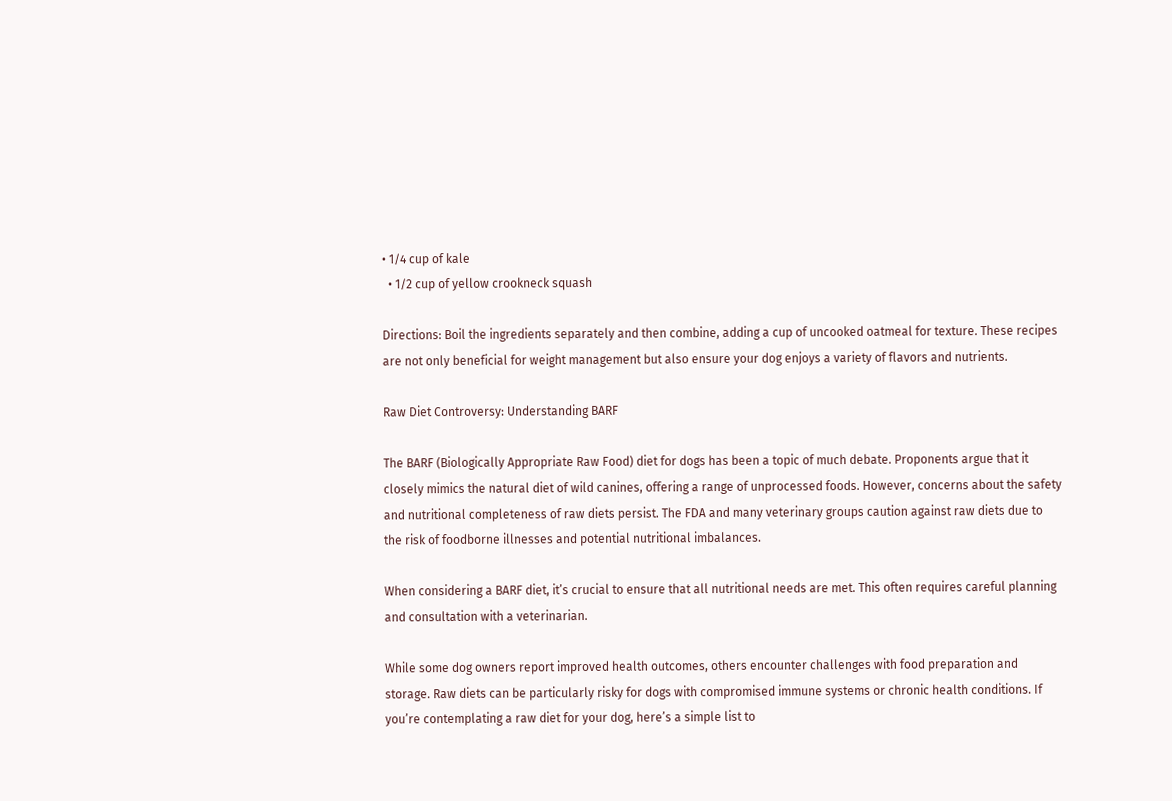• 1/4 cup of kale
  • 1/2 cup of yellow crookneck squash

Directions: Boil the ingredients separately and then combine, adding a cup of uncooked oatmeal for texture. These recipes are not only beneficial for weight management but also ensure your dog enjoys a variety of flavors and nutrients.

Raw Diet Controversy: Understanding BARF

The BARF (Biologically Appropriate Raw Food) diet for dogs has been a topic of much debate. Proponents argue that it closely mimics the natural diet of wild canines, offering a range of unprocessed foods. However, concerns about the safety and nutritional completeness of raw diets persist. The FDA and many veterinary groups caution against raw diets due to the risk of foodborne illnesses and potential nutritional imbalances.

When considering a BARF diet, it’s crucial to ensure that all nutritional needs are met. This often requires careful planning and consultation with a veterinarian.

While some dog owners report improved health outcomes, others encounter challenges with food preparation and storage. Raw diets can be particularly risky for dogs with compromised immune systems or chronic health conditions. If you’re contemplating a raw diet for your dog, here’s a simple list to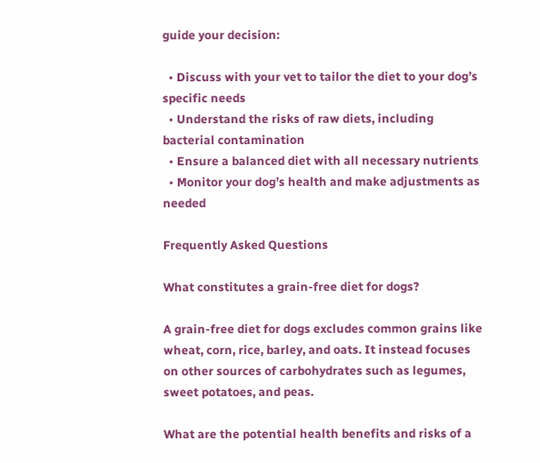guide your decision:

  • Discuss with your vet to tailor the diet to your dog’s specific needs
  • Understand the risks of raw diets, including bacterial contamination
  • Ensure a balanced diet with all necessary nutrients
  • Monitor your dog’s health and make adjustments as needed

Frequently Asked Questions

What constitutes a grain-free diet for dogs?

A grain-free diet for dogs excludes common grains like wheat, corn, rice, barley, and oats. It instead focuses on other sources of carbohydrates such as legumes, sweet potatoes, and peas.

What are the potential health benefits and risks of a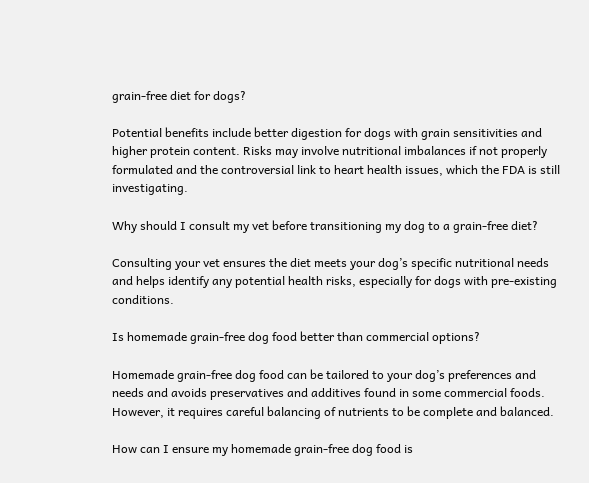grain-free diet for dogs?

Potential benefits include better digestion for dogs with grain sensitivities and higher protein content. Risks may involve nutritional imbalances if not properly formulated and the controversial link to heart health issues, which the FDA is still investigating.

Why should I consult my vet before transitioning my dog to a grain-free diet?

Consulting your vet ensures the diet meets your dog’s specific nutritional needs and helps identify any potential health risks, especially for dogs with pre-existing conditions.

Is homemade grain-free dog food better than commercial options?

Homemade grain-free dog food can be tailored to your dog’s preferences and needs and avoids preservatives and additives found in some commercial foods. However, it requires careful balancing of nutrients to be complete and balanced.

How can I ensure my homemade grain-free dog food is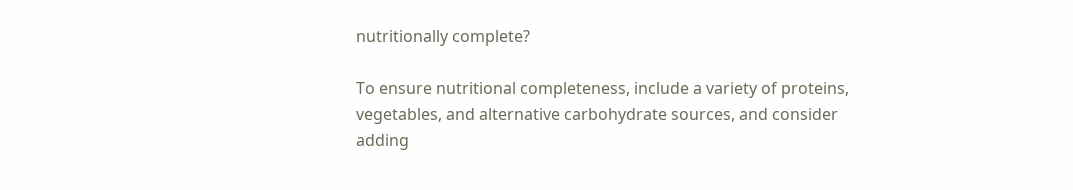nutritionally complete?

To ensure nutritional completeness, include a variety of proteins, vegetables, and alternative carbohydrate sources, and consider adding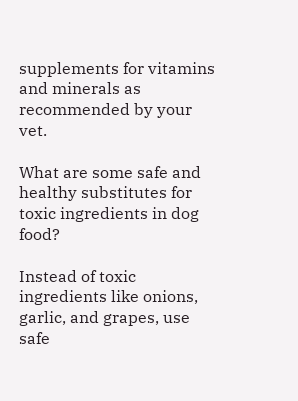supplements for vitamins and minerals as recommended by your vet.

What are some safe and healthy substitutes for toxic ingredients in dog food?

Instead of toxic ingredients like onions, garlic, and grapes, use safe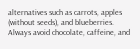alternatives such as carrots, apples (without seeds), and blueberries. Always avoid chocolate, caffeine, and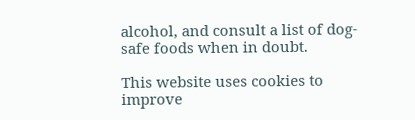alcohol, and consult a list of dog-safe foods when in doubt.

This website uses cookies to improve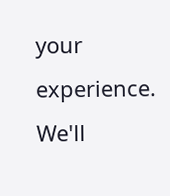your experience. We'll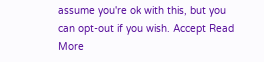assume you're ok with this, but you can opt-out if you wish. Accept Read More